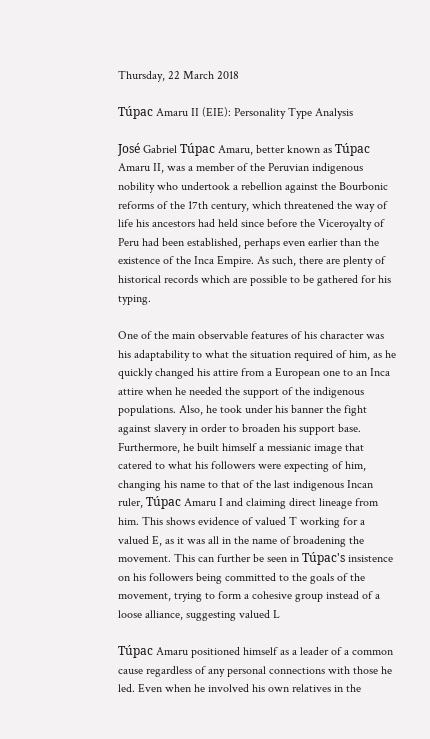Thursday, 22 March 2018

Túpac Amaru II (EIE): Personality Type Analysis

José Gabriel Túpac Amaru, better known as Túpac Amaru II, was a member of the Peruvian indigenous nobility who undertook a rebellion against the Bourbonic reforms of the 17th century, which threatened the way of life his ancestors had held since before the Viceroyalty of Peru had been established, perhaps even earlier than the existence of the Inca Empire. As such, there are plenty of historical records which are possible to be gathered for his typing.

One of the main observable features of his character was his adaptability to what the situation required of him, as he quickly changed his attire from a European one to an Inca attire when he needed the support of the indigenous populations. Also, he took under his banner the fight against slavery in order to broaden his support base. Furthermore, he built himself a messianic image that catered to what his followers were expecting of him, changing his name to that of the last indigenous Incan ruler, Túpac Amaru I and claiming direct lineage from him. This shows evidence of valued T working for a valued E, as it was all in the name of broadening the movement. This can further be seen in Túpac's insistence on his followers being committed to the goals of the movement, trying to form a cohesive group instead of a loose alliance, suggesting valued L

Túpac Amaru positioned himself as a leader of a common cause regardless of any personal connections with those he led. Even when he involved his own relatives in the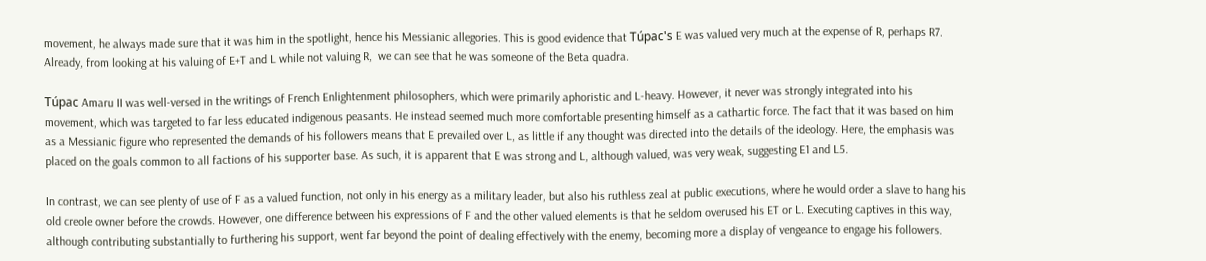movement, he always made sure that it was him in the spotlight, hence his Messianic allegories. This is good evidence that Túpac's E was valued very much at the expense of R, perhaps R7. Already, from looking at his valuing of E+T and L while not valuing R,  we can see that he was someone of the Beta quadra.

Túpac Amaru II was well-versed in the writings of French Enlightenment philosophers, which were primarily aphoristic and L-heavy. However, it never was strongly integrated into his movement, which was targeted to far less educated indigenous peasants. He instead seemed much more comfortable presenting himself as a cathartic force. The fact that it was based on him as a Messianic figure who represented the demands of his followers means that E prevailed over L, as little if any thought was directed into the details of the ideology. Here, the emphasis was placed on the goals common to all factions of his supporter base. As such, it is apparent that E was strong and L, although valued, was very weak, suggesting E1 and L5.

In contrast, we can see plenty of use of F as a valued function, not only in his energy as a military leader, but also his ruthless zeal at public executions, where he would order a slave to hang his old creole owner before the crowds. However, one difference between his expressions of F and the other valued elements is that he seldom overused his ET or L. Executing captives in this way, although contributing substantially to furthering his support, went far beyond the point of dealing effectively with the enemy, becoming more a display of vengeance to engage his followers.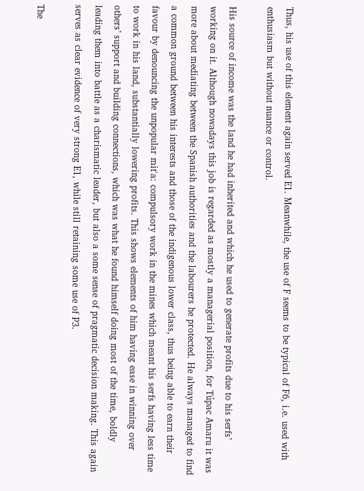Thus, his use of this element again served E1. Meanwhile, the use of F seems to be typical of F6, i.e. used with enthusiasm but without nuance or control.

His source of income was the land he had inherited and which he used to generate profits due to his serfs’ working on it. Although nowadays this job is regarded as mostly a managerial position, for Túpac Amaru it was more about mediating between the Spanish authorities and the labourers he protected. He always managed to find a common ground between his interests and those of the indigenous lower class, thus being able to earn their favour by denouncing the unpopular mit'a: compulsory work in the mines which meant his serfs having less time to work in his land, substantially lowering profits. This shows elements of him having ease in winning over others’ support and building connections, which was what he found himself doing most of the time, boldly leading them into battle as a charismatic leader, but also a some sense of pragmatic decision making. This again serves as clear evidence of very strong E1, while still retaining some use of P3.

The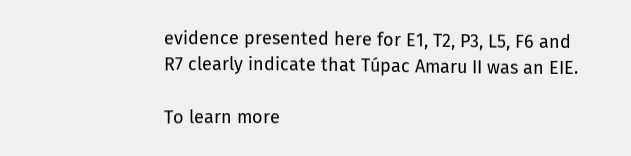evidence presented here for E1, T2, P3, L5, F6 and R7 clearly indicate that Túpac Amaru II was an EIE.

To learn more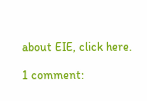about EIE, click here.

1 comment: